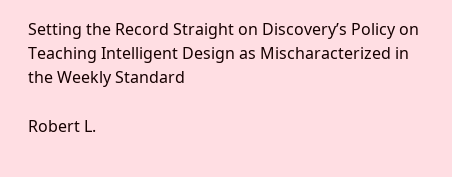Setting the Record Straight on Discovery’s Policy on Teaching Intelligent Design as Mischaracterized in the Weekly Standard

Robert L.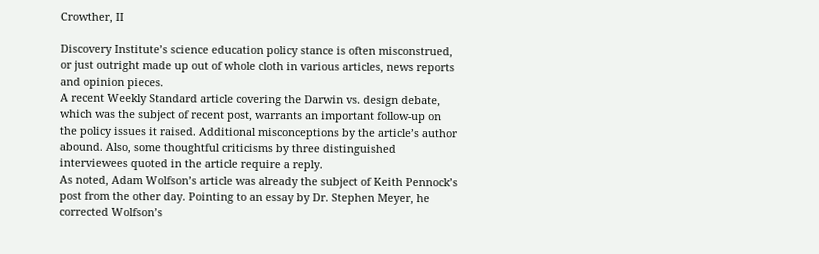Crowther, II

Discovery Institute’s science education policy stance is often misconstrued, or just outright made up out of whole cloth in various articles, news reports and opinion pieces.
A recent Weekly Standard article covering the Darwin vs. design debate, which was the subject of recent post, warrants an important follow-up on the policy issues it raised. Additional misconceptions by the article’s author abound. Also, some thoughtful criticisms by three distinguished interviewees quoted in the article require a reply.
As noted, Adam Wolfson’s article was already the subject of Keith Pennock’s post from the other day. Pointing to an essay by Dr. Stephen Meyer, he corrected Wolfson’s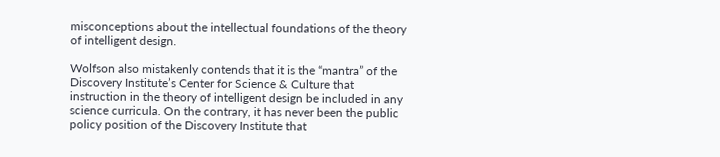misconceptions about the intellectual foundations of the theory of intelligent design.

Wolfson also mistakenly contends that it is the “mantra” of the Discovery Institute’s Center for Science & Culture that instruction in the theory of intelligent design be included in any science curricula. On the contrary, it has never been the public policy position of the Discovery Institute that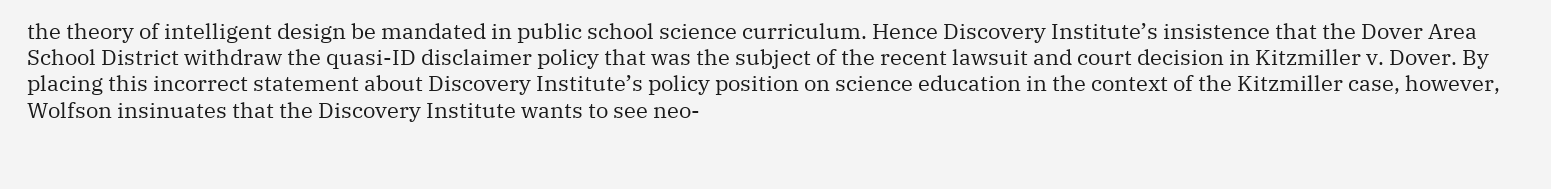the theory of intelligent design be mandated in public school science curriculum. Hence Discovery Institute’s insistence that the Dover Area School District withdraw the quasi-ID disclaimer policy that was the subject of the recent lawsuit and court decision in Kitzmiller v. Dover. By placing this incorrect statement about Discovery Institute’s policy position on science education in the context of the Kitzmiller case, however, Wolfson insinuates that the Discovery Institute wants to see neo-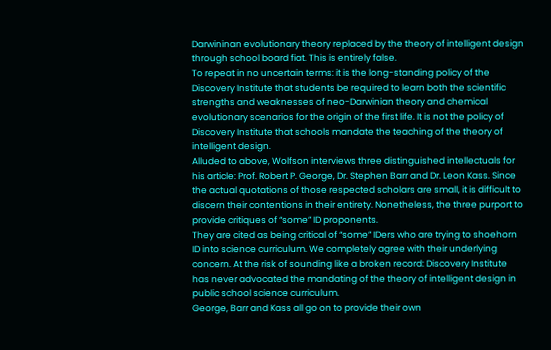Darwininan evolutionary theory replaced by the theory of intelligent design through school board fiat. This is entirely false.
To repeat in no uncertain terms: it is the long-standing policy of the Discovery Institute that students be required to learn both the scientific strengths and weaknesses of neo-Darwinian theory and chemical evolutionary scenarios for the origin of the first life. It is not the policy of Discovery Institute that schools mandate the teaching of the theory of intelligent design.
Alluded to above, Wolfson interviews three distinguished intellectuals for his article: Prof. Robert P. George, Dr. Stephen Barr and Dr. Leon Kass. Since the actual quotations of those respected scholars are small, it is difficult to discern their contentions in their entirety. Nonetheless, the three purport to provide critiques of “some” ID proponents.
They are cited as being critical of “some” IDers who are trying to shoehorn ID into science curriculum. We completely agree with their underlying concern. At the risk of sounding like a broken record: Discovery Institute has never advocated the mandating of the theory of intelligent design in public school science curriculum.
George, Barr and Kass all go on to provide their own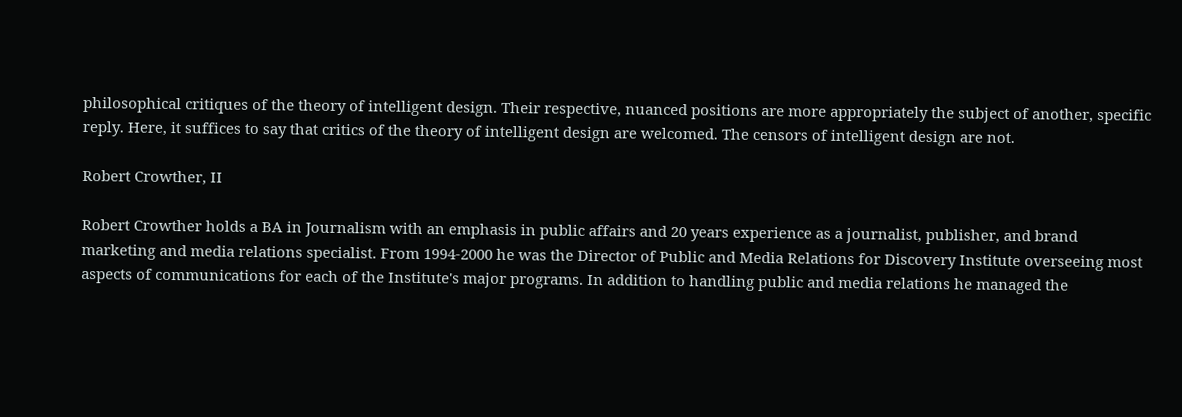philosophical critiques of the theory of intelligent design. Their respective, nuanced positions are more appropriately the subject of another, specific reply. Here, it suffices to say that critics of the theory of intelligent design are welcomed. The censors of intelligent design are not.

Robert Crowther, II

Robert Crowther holds a BA in Journalism with an emphasis in public affairs and 20 years experience as a journalist, publisher, and brand marketing and media relations specialist. From 1994-2000 he was the Director of Public and Media Relations for Discovery Institute overseeing most aspects of communications for each of the Institute's major programs. In addition to handling public and media relations he managed the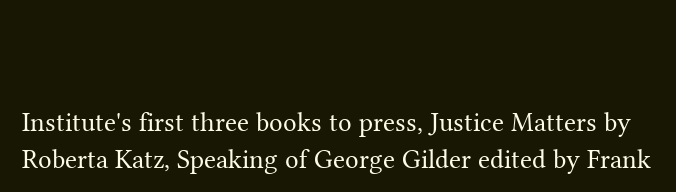Institute's first three books to press, Justice Matters by Roberta Katz, Speaking of George Gilder edited by Frank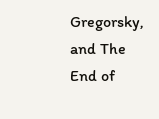Gregorsky, and The End of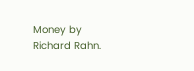Money by Richard Rahn.